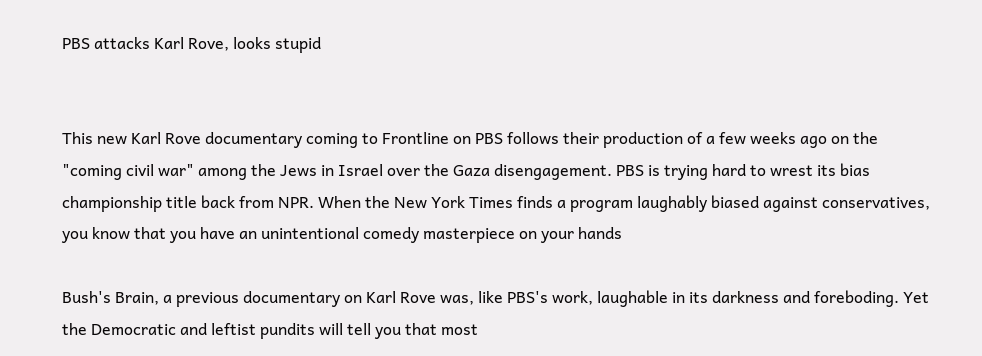PBS attacks Karl Rove, looks stupid


This new Karl Rove documentary coming to Frontline on PBS follows their production of a few weeks ago on the "coming civil war" among the Jews in Israel over the Gaza disengagement. PBS is trying hard to wrest its bias championship title back from NPR. When the New York Times finds a program laughably biased against conservatives, you know that you have an unintentional comedy masterpiece on your hands

Bush's Brain, a previous documentary on Karl Rove was, like PBS's work, laughable in its darkness and foreboding. Yet the Democratic and leftist pundits will tell you that most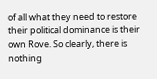of all what they need to restore their political dominance is their own Rove. So clearly, there is nothing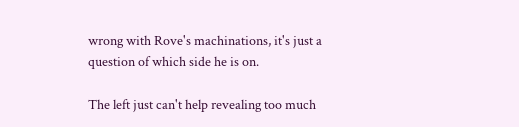wrong with Rove's machinations, it's just a question of which side he is on.

The left just can't help revealing too much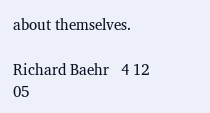about themselves.

Richard Baehr   4 12 05